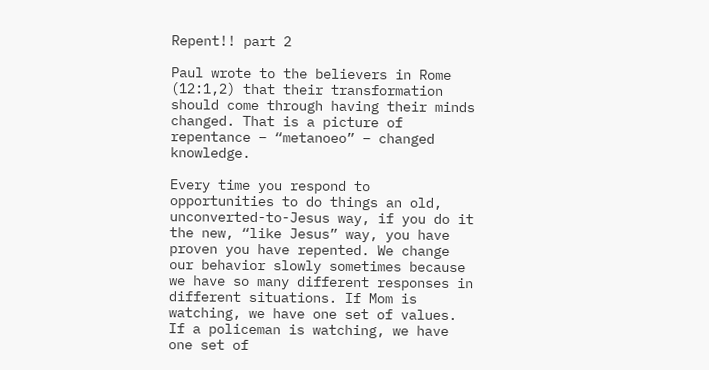Repent!! part 2

Paul wrote to the believers in Rome (12:1,2) that their transformation should come through having their minds changed. That is a picture of repentance – “metanoeo” – changed knowledge.

Every time you respond to opportunities to do things an old, unconverted-to-Jesus way, if you do it the new, “like Jesus” way, you have proven you have repented. We change our behavior slowly sometimes because we have so many different responses in different situations. If Mom is watching, we have one set of values. If a policeman is watching, we have one set of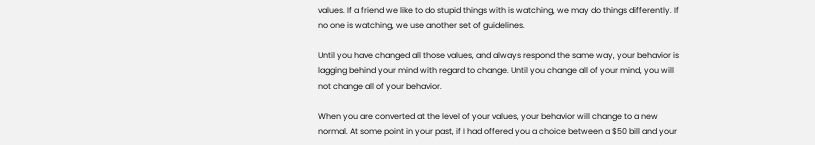values. If a friend we like to do stupid things with is watching, we may do things differently. If no one is watching, we use another set of guidelines.

Until you have changed all those values, and always respond the same way, your behavior is lagging behind your mind with regard to change. Until you change all of your mind, you will not change all of your behavior.

When you are converted at the level of your values, your behavior will change to a new normal. At some point in your past, if I had offered you a choice between a $50 bill and your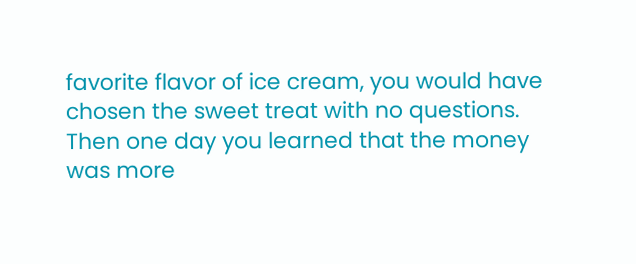favorite flavor of ice cream, you would have chosen the sweet treat with no questions. Then one day you learned that the money was more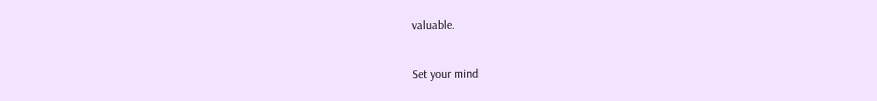valuable.

Set your mind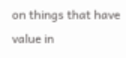on things that have value in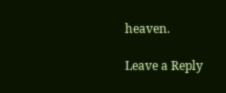heaven.

Leave a Reply